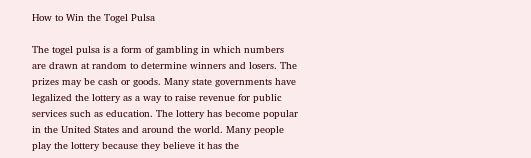How to Win the Togel Pulsa

The togel pulsa is a form of gambling in which numbers are drawn at random to determine winners and losers. The prizes may be cash or goods. Many state governments have legalized the lottery as a way to raise revenue for public services such as education. The lottery has become popular in the United States and around the world. Many people play the lottery because they believe it has the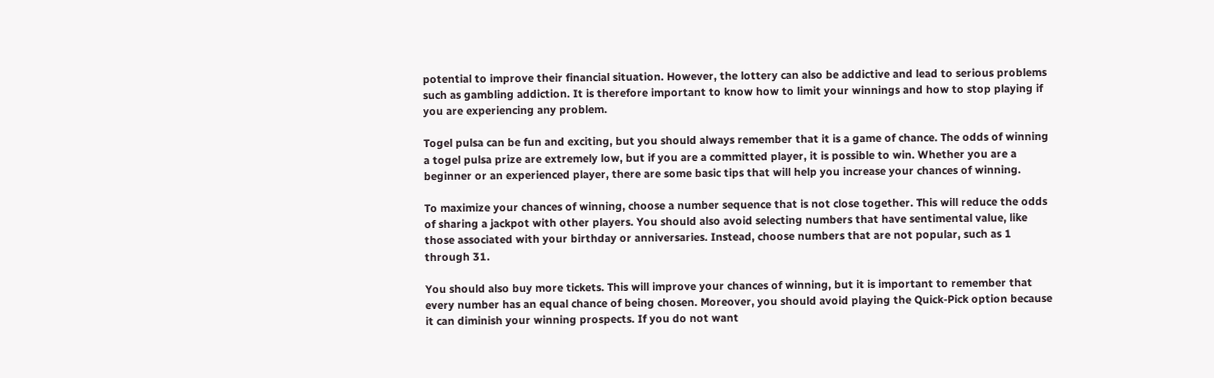potential to improve their financial situation. However, the lottery can also be addictive and lead to serious problems such as gambling addiction. It is therefore important to know how to limit your winnings and how to stop playing if you are experiencing any problem.

Togel pulsa can be fun and exciting, but you should always remember that it is a game of chance. The odds of winning a togel pulsa prize are extremely low, but if you are a committed player, it is possible to win. Whether you are a beginner or an experienced player, there are some basic tips that will help you increase your chances of winning.

To maximize your chances of winning, choose a number sequence that is not close together. This will reduce the odds of sharing a jackpot with other players. You should also avoid selecting numbers that have sentimental value, like those associated with your birthday or anniversaries. Instead, choose numbers that are not popular, such as 1 through 31.

You should also buy more tickets. This will improve your chances of winning, but it is important to remember that every number has an equal chance of being chosen. Moreover, you should avoid playing the Quick-Pick option because it can diminish your winning prospects. If you do not want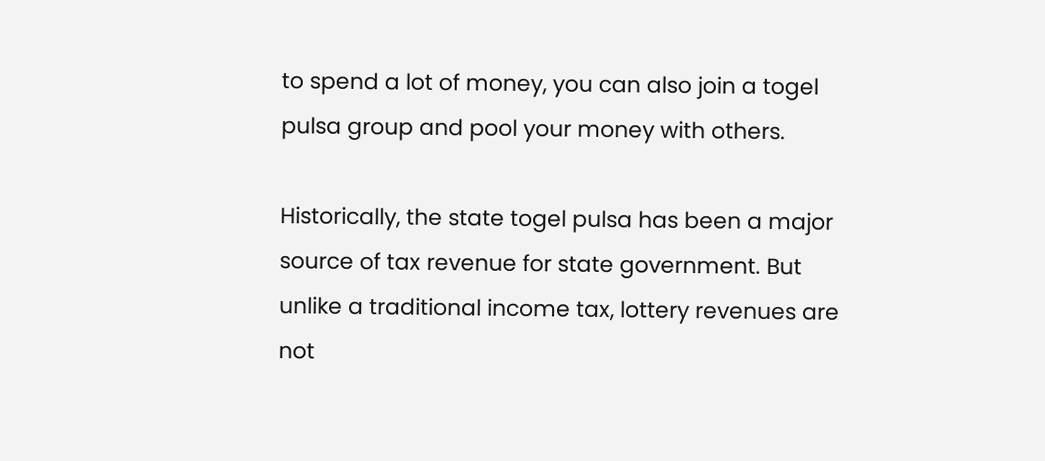to spend a lot of money, you can also join a togel pulsa group and pool your money with others.

Historically, the state togel pulsa has been a major source of tax revenue for state government. But unlike a traditional income tax, lottery revenues are not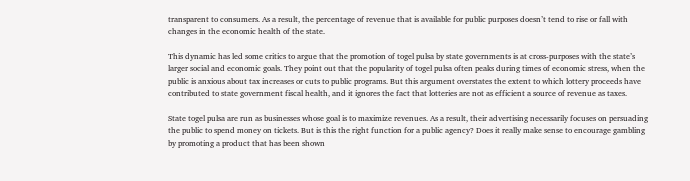transparent to consumers. As a result, the percentage of revenue that is available for public purposes doesn’t tend to rise or fall with changes in the economic health of the state.

This dynamic has led some critics to argue that the promotion of togel pulsa by state governments is at cross-purposes with the state’s larger social and economic goals. They point out that the popularity of togel pulsa often peaks during times of economic stress, when the public is anxious about tax increases or cuts to public programs. But this argument overstates the extent to which lottery proceeds have contributed to state government fiscal health, and it ignores the fact that lotteries are not as efficient a source of revenue as taxes.

State togel pulsa are run as businesses whose goal is to maximize revenues. As a result, their advertising necessarily focuses on persuading the public to spend money on tickets. But is this the right function for a public agency? Does it really make sense to encourage gambling by promoting a product that has been shown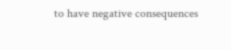to have negative consequences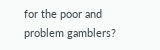for the poor and problem gamblers?